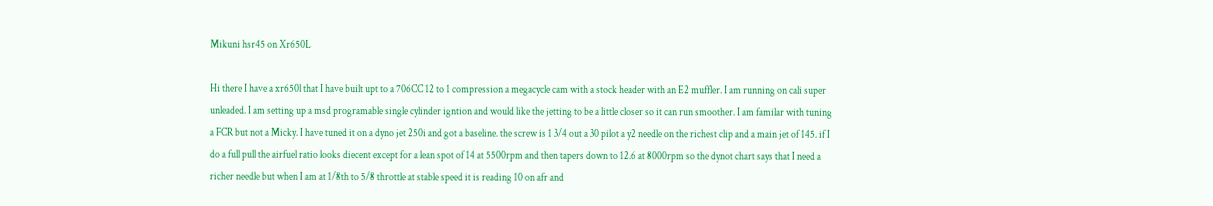Mikuni hsr45 on Xr650L

Hi there I have a xr650l that I have built upt to a 706CC 12 to 1 compression a megacycle cam with a stock header with an E2 muffler. I am running on cali super unleaded. I am setting up a msd programable single cylinder igntion and would like the jetting to be a little closer so it can run smoother. I am familar with tuning a FCR but not a Micky. I have tuned it on a dyno jet 250i and got a baseline. the screw is 1 3/4 out a 30 pilot a y2 needle on the richest clip and a main jet of 145. if I do a full pull the airfuel ratio looks diecent except for a lean spot of 14 at 5500rpm and then tapers down to 12.6 at 8000rpm so the dynot chart says that I need a richer needle but when I am at 1/8th to 5/8 throttle at stable speed it is reading 10 on afr and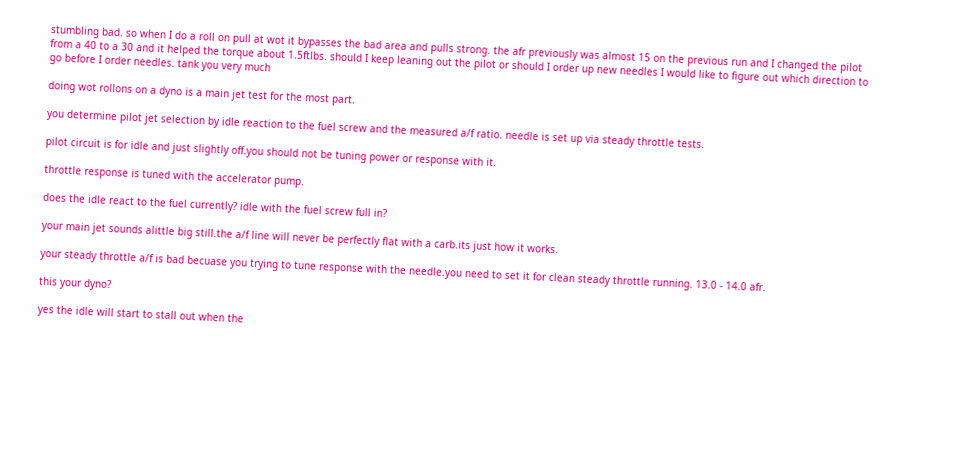stumbling bad. so when I do a roll on pull at wot it bypasses the bad area and pulls strong. the afr previously was almost 15 on the previous run and I changed the pilot from a 40 to a 30 and it helped the torque about 1.5ftlbs. should I keep leaning out the pilot or should I order up new needles I would like to figure out which direction to go before I order needles. tank you very much

doing wot rollons on a dyno is a main jet test for the most part.

you determine pilot jet selection by idle reaction to the fuel screw and the measured a/f ratio. needle is set up via steady throttle tests.

pilot circuit is for idle and just slightly off.you should not be tuning power or response with it.

throttle response is tuned with the accelerator pump.

does the idle react to the fuel currently? idle with the fuel screw full in?

your main jet sounds alittle big still.the a/f line will never be perfectly flat with a carb.its just how it works.

your steady throttle a/f is bad becuase you trying to tune response with the needle.you need to set it for clean steady throttle running. 13.0 - 14.0 afr.

this your dyno?

yes the idle will start to stall out when the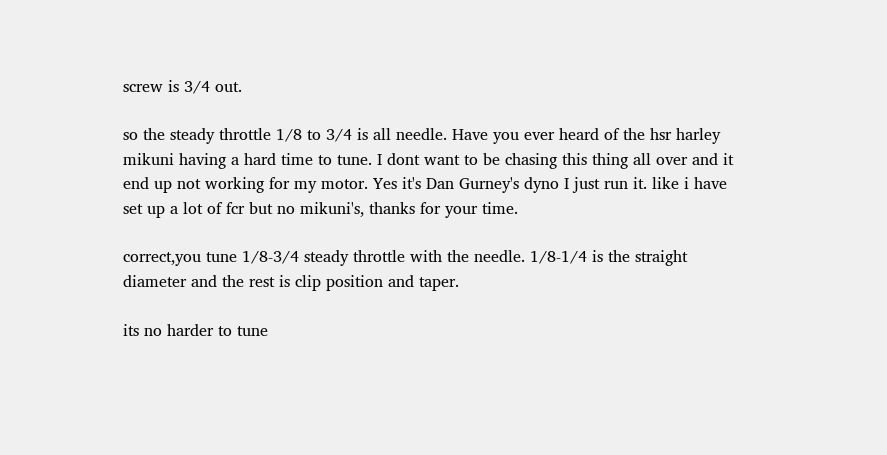screw is 3/4 out.

so the steady throttle 1/8 to 3/4 is all needle. Have you ever heard of the hsr harley mikuni having a hard time to tune. I dont want to be chasing this thing all over and it end up not working for my motor. Yes it's Dan Gurney's dyno I just run it. like i have set up a lot of fcr but no mikuni's, thanks for your time.

correct,you tune 1/8-3/4 steady throttle with the needle. 1/8-1/4 is the straight diameter and the rest is clip position and taper.

its no harder to tune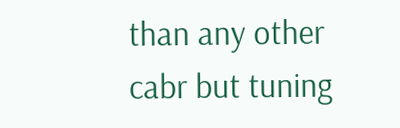than any other cabr but tuning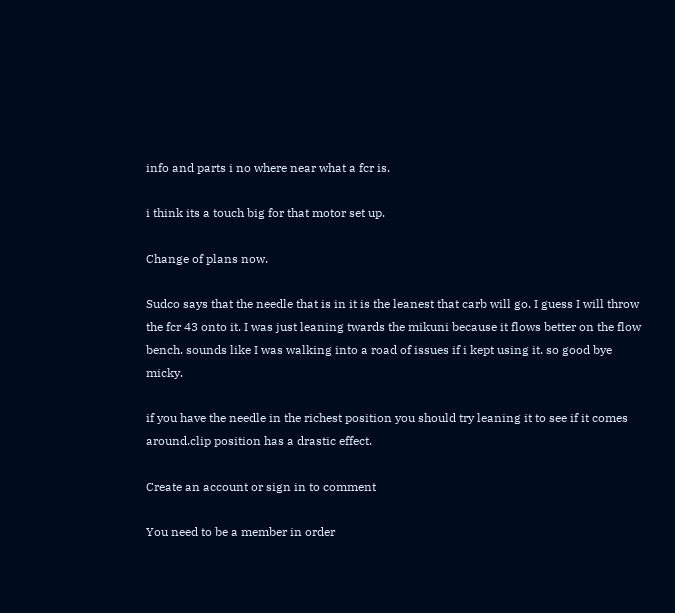info and parts i no where near what a fcr is.

i think its a touch big for that motor set up.

Change of plans now.

Sudco says that the needle that is in it is the leanest that carb will go. I guess I will throw the fcr 43 onto it. I was just leaning twards the mikuni because it flows better on the flow bench. sounds like I was walking into a road of issues if i kept using it. so good bye micky.

if you have the needle in the richest position you should try leaning it to see if it comes around.clip position has a drastic effect.

Create an account or sign in to comment

You need to be a member in order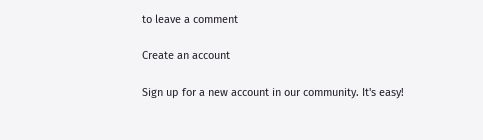to leave a comment

Create an account

Sign up for a new account in our community. It's easy!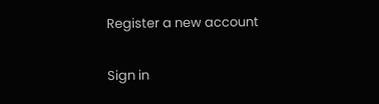Register a new account

Sign in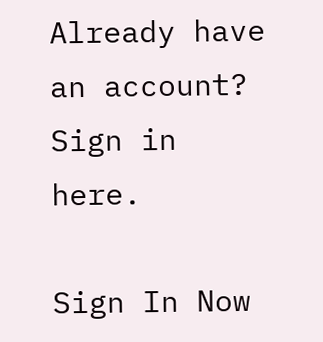Already have an account? Sign in here.

Sign In Now